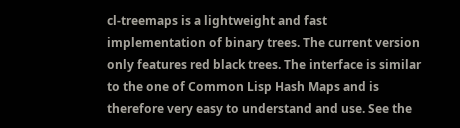cl-treemaps is a lightweight and fast implementation of binary trees. The current version only features red black trees. The interface is similar to the one of Common Lisp Hash Maps and is therefore very easy to understand and use. See the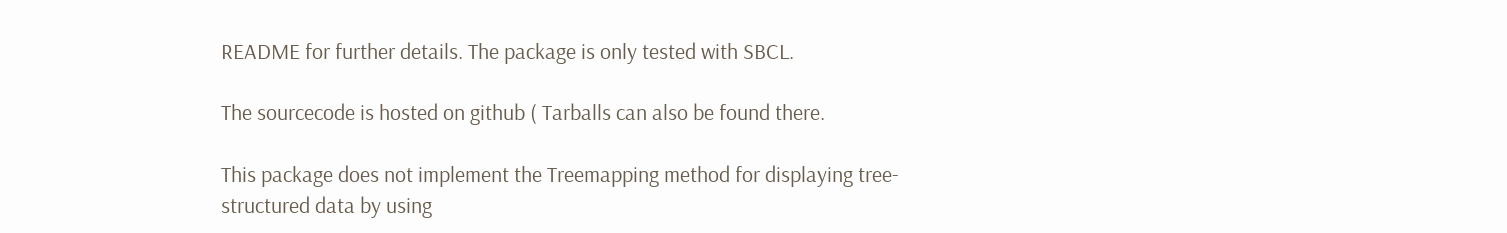README for further details. The package is only tested with SBCL.

The sourcecode is hosted on github ( Tarballs can also be found there.

This package does not implement the Treemapping method for displaying tree-structured data by using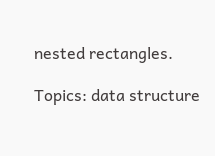nested rectangles.

Topics: data structure